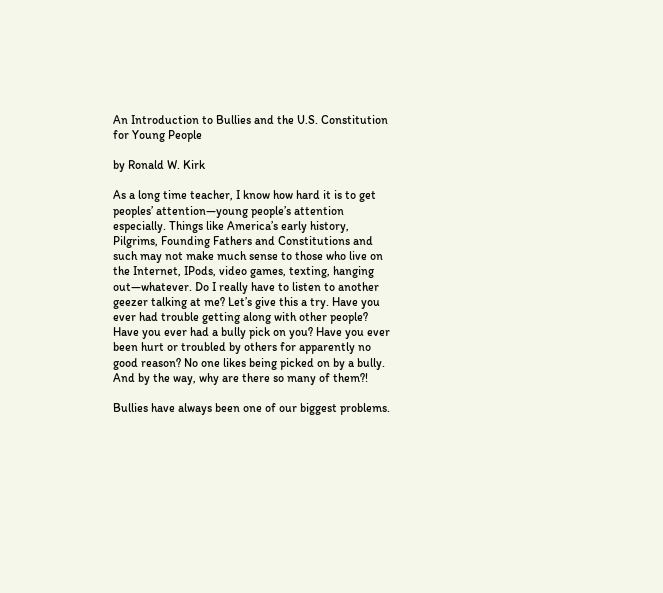An Introduction to Bullies and the U.S. Constitution for Young People

by Ronald W. Kirk

As a long time teacher, I know how hard it is to get peoples’ attention—young people’s attention especially. Things like America’s early history, Pilgrims, Founding Fathers and Constitutions and such may not make much sense to those who live on the Internet, IPods, video games, texting, hanging out—whatever. Do I really have to listen to another geezer talking at me? Let’s give this a try. Have you ever had trouble getting along with other people? Have you ever had a bully pick on you? Have you ever been hurt or troubled by others for apparently no good reason? No one likes being picked on by a bully. And by the way, why are there so many of them?!

Bullies have always been one of our biggest problems.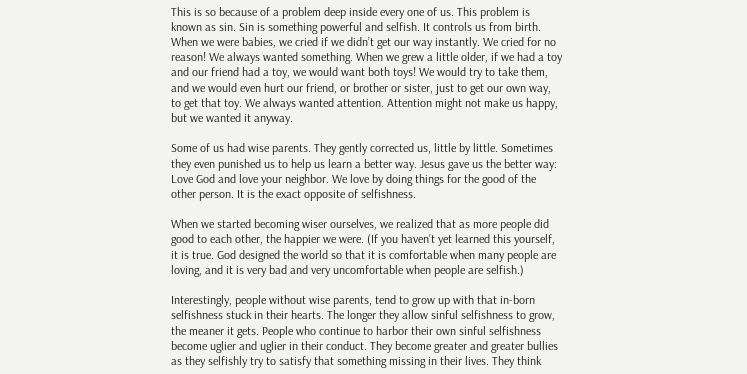This is so because of a problem deep inside every one of us. This problem is known as sin. Sin is something powerful and selfish. It controls us from birth.
When we were babies, we cried if we didn’t get our way instantly. We cried for no reason! We always wanted something. When we grew a little older, if we had a toy and our friend had a toy, we would want both toys! We would try to take them, and we would even hurt our friend, or brother or sister, just to get our own way, to get that toy. We always wanted attention. Attention might not make us happy, but we wanted it anyway.

Some of us had wise parents. They gently corrected us, little by little. Sometimes they even punished us to help us learn a better way. Jesus gave us the better way: Love God and love your neighbor. We love by doing things for the good of the other person. It is the exact opposite of selfishness.

When we started becoming wiser ourselves, we realized that as more people did good to each other, the happier we were. (If you haven’t yet learned this yourself, it is true. God designed the world so that it is comfortable when many people are loving, and it is very bad and very uncomfortable when people are selfish.)

Interestingly, people without wise parents, tend to grow up with that in-born selfishness stuck in their hearts. The longer they allow sinful selfishness to grow, the meaner it gets. People who continue to harbor their own sinful selfishness become uglier and uglier in their conduct. They become greater and greater bullies as they selfishly try to satisfy that something missing in their lives. They think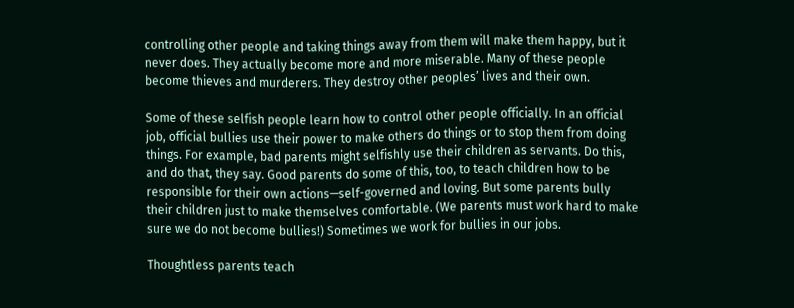controlling other people and taking things away from them will make them happy, but it never does. They actually become more and more miserable. Many of these people become thieves and murderers. They destroy other peoples’ lives and their own.

Some of these selfish people learn how to control other people officially. In an official job, official bullies use their power to make others do things or to stop them from doing things. For example, bad parents might selfishly use their children as servants. Do this, and do that, they say. Good parents do some of this, too, to teach children how to be responsible for their own actions—self-governed and loving. But some parents bully their children just to make themselves comfortable. (We parents must work hard to make sure we do not become bullies!) Sometimes we work for bullies in our jobs.

Thoughtless parents teach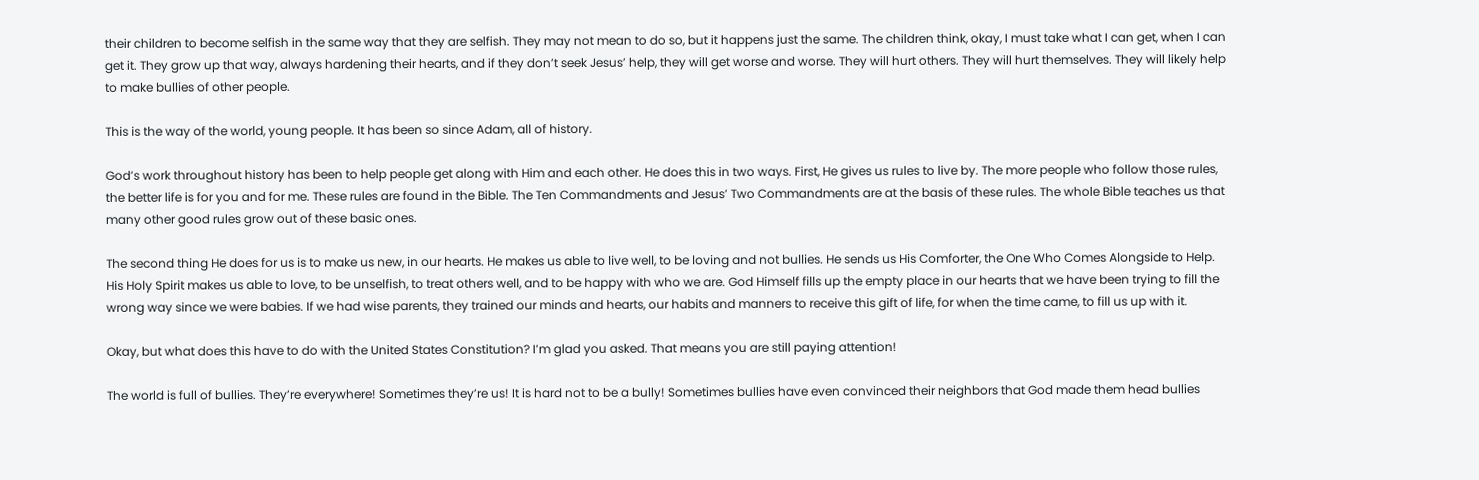their children to become selfish in the same way that they are selfish. They may not mean to do so, but it happens just the same. The children think, okay, I must take what I can get, when I can get it. They grow up that way, always hardening their hearts, and if they don’t seek Jesus’ help, they will get worse and worse. They will hurt others. They will hurt themselves. They will likely help to make bullies of other people.

This is the way of the world, young people. It has been so since Adam, all of history.

God’s work throughout history has been to help people get along with Him and each other. He does this in two ways. First, He gives us rules to live by. The more people who follow those rules, the better life is for you and for me. These rules are found in the Bible. The Ten Commandments and Jesus’ Two Commandments are at the basis of these rules. The whole Bible teaches us that many other good rules grow out of these basic ones.

The second thing He does for us is to make us new, in our hearts. He makes us able to live well, to be loving and not bullies. He sends us His Comforter, the One Who Comes Alongside to Help. His Holy Spirit makes us able to love, to be unselfish, to treat others well, and to be happy with who we are. God Himself fills up the empty place in our hearts that we have been trying to fill the wrong way since we were babies. If we had wise parents, they trained our minds and hearts, our habits and manners to receive this gift of life, for when the time came, to fill us up with it.

Okay, but what does this have to do with the United States Constitution? I’m glad you asked. That means you are still paying attention!

The world is full of bullies. They’re everywhere! Sometimes they’re us! It is hard not to be a bully! Sometimes bullies have even convinced their neighbors that God made them head bullies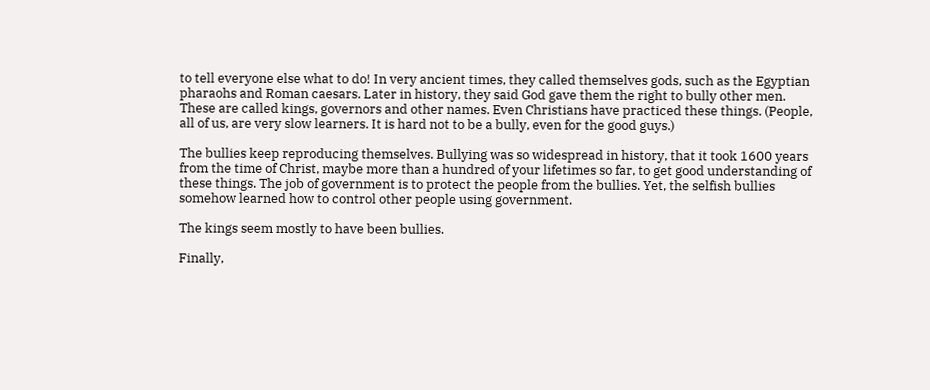to tell everyone else what to do! In very ancient times, they called themselves gods, such as the Egyptian pharaohs and Roman caesars. Later in history, they said God gave them the right to bully other men. These are called kings, governors and other names. Even Christians have practiced these things. (People, all of us, are very slow learners. It is hard not to be a bully, even for the good guys.)

The bullies keep reproducing themselves. Bullying was so widespread in history, that it took 1600 years from the time of Christ, maybe more than a hundred of your lifetimes so far, to get good understanding of these things. The job of government is to protect the people from the bullies. Yet, the selfish bullies somehow learned how to control other people using government.

The kings seem mostly to have been bullies.

Finally,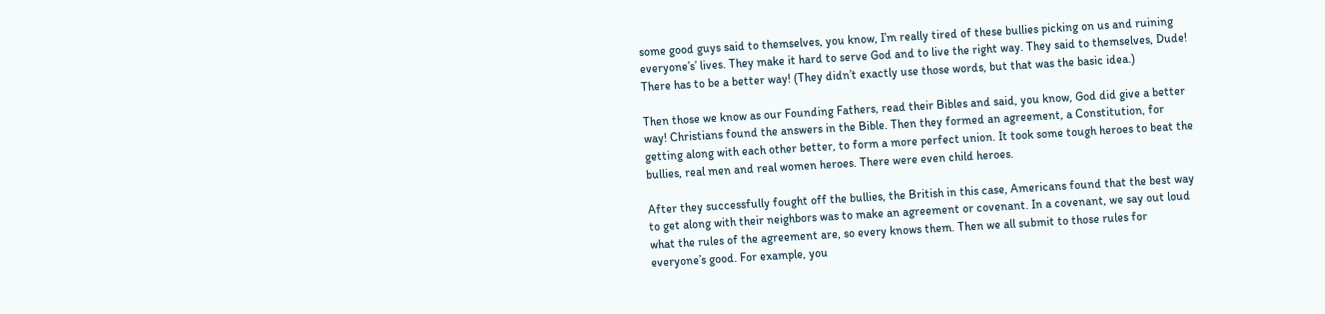some good guys said to themselves, you know, I’m really tired of these bullies picking on us and ruining everyone’s’ lives. They make it hard to serve God and to live the right way. They said to themselves, Dude! There has to be a better way! (They didn’t exactly use those words, but that was the basic idea.)

Then those we know as our Founding Fathers, read their Bibles and said, you know, God did give a better way! Christians found the answers in the Bible. Then they formed an agreement, a Constitution, for getting along with each other better, to form a more perfect union. It took some tough heroes to beat the bullies, real men and real women heroes. There were even child heroes.

After they successfully fought off the bullies, the British in this case, Americans found that the best way to get along with their neighbors was to make an agreement or covenant. In a covenant, we say out loud what the rules of the agreement are, so every knows them. Then we all submit to those rules for everyone’s good. For example, you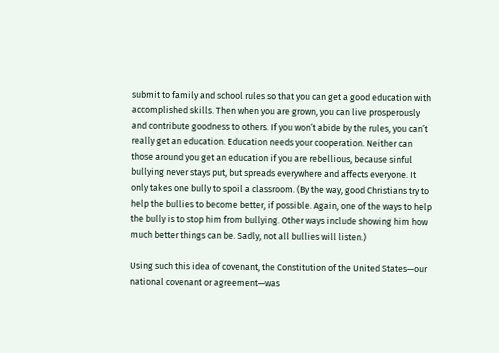submit to family and school rules so that you can get a good education with accomplished skills. Then when you are grown, you can live prosperously and contribute goodness to others. If you won’t abide by the rules, you can’t really get an education. Education needs your cooperation. Neither can those around you get an education if you are rebellious, because sinful bullying never stays put, but spreads everywhere and affects everyone. It only takes one bully to spoil a classroom. (By the way, good Christians try to help the bullies to become better, if possible. Again, one of the ways to help the bully is to stop him from bullying. Other ways include showing him how much better things can be. Sadly, not all bullies will listen.)

Using such this idea of covenant, the Constitution of the United States—our national covenant or agreement—was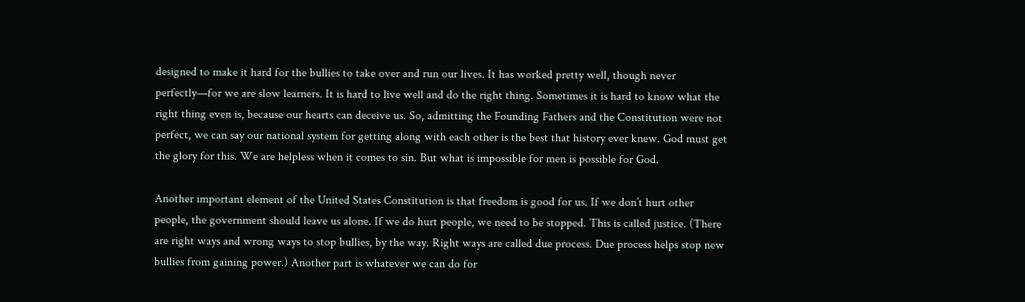designed to make it hard for the bullies to take over and run our lives. It has worked pretty well, though never perfectly—for we are slow learners. It is hard to live well and do the right thing. Sometimes it is hard to know what the right thing even is, because our hearts can deceive us. So, admitting the Founding Fathers and the Constitution were not perfect, we can say our national system for getting along with each other is the best that history ever knew. God must get the glory for this. We are helpless when it comes to sin. But what is impossible for men is possible for God.

Another important element of the United States Constitution is that freedom is good for us. If we don’t hurt other people, the government should leave us alone. If we do hurt people, we need to be stopped. This is called justice. (There are right ways and wrong ways to stop bullies, by the way. Right ways are called due process. Due process helps stop new bullies from gaining power.) Another part is whatever we can do for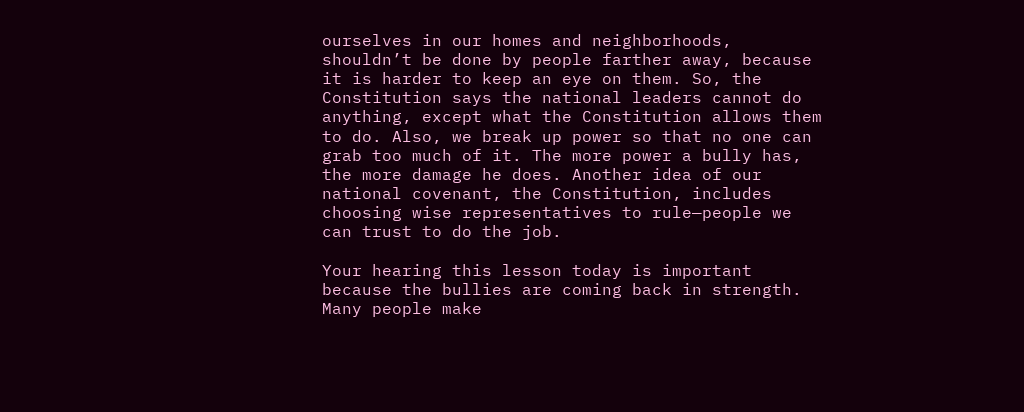ourselves in our homes and neighborhoods, shouldn’t be done by people farther away, because it is harder to keep an eye on them. So, the Constitution says the national leaders cannot do anything, except what the Constitution allows them to do. Also, we break up power so that no one can grab too much of it. The more power a bully has, the more damage he does. Another idea of our national covenant, the Constitution, includes choosing wise representatives to rule—people we can trust to do the job.

Your hearing this lesson today is important because the bullies are coming back in strength. Many people make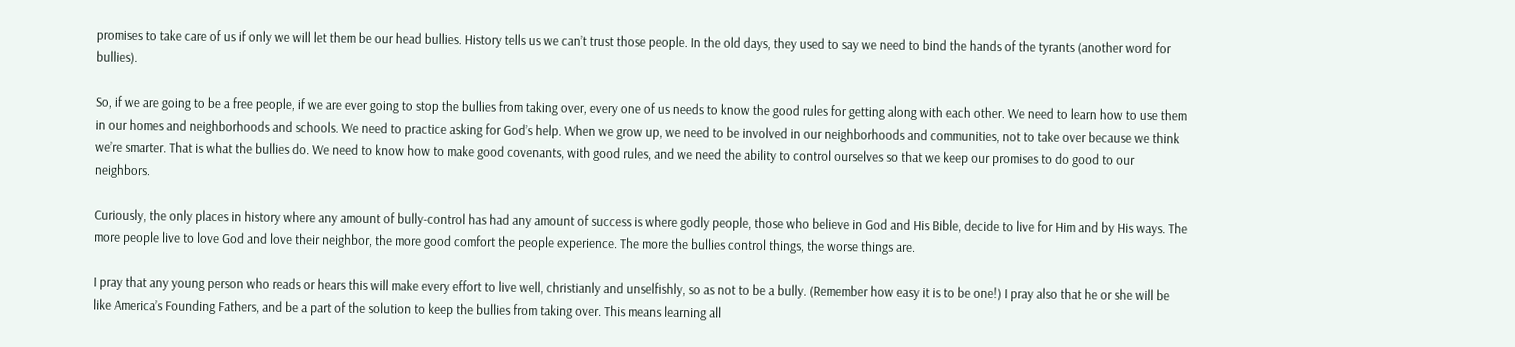promises to take care of us if only we will let them be our head bullies. History tells us we can’t trust those people. In the old days, they used to say we need to bind the hands of the tyrants (another word for bullies).

So, if we are going to be a free people, if we are ever going to stop the bullies from taking over, every one of us needs to know the good rules for getting along with each other. We need to learn how to use them in our homes and neighborhoods and schools. We need to practice asking for God’s help. When we grow up, we need to be involved in our neighborhoods and communities, not to take over because we think we’re smarter. That is what the bullies do. We need to know how to make good covenants, with good rules, and we need the ability to control ourselves so that we keep our promises to do good to our neighbors.

Curiously, the only places in history where any amount of bully-control has had any amount of success is where godly people, those who believe in God and His Bible, decide to live for Him and by His ways. The more people live to love God and love their neighbor, the more good comfort the people experience. The more the bullies control things, the worse things are.

I pray that any young person who reads or hears this will make every effort to live well, christianly and unselfishly, so as not to be a bully. (Remember how easy it is to be one!) I pray also that he or she will be like America’s Founding Fathers, and be a part of the solution to keep the bullies from taking over. This means learning all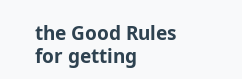the Good Rules for getting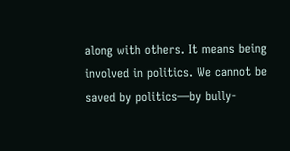along with others. It means being involved in politics. We cannot be saved by politics—by bully-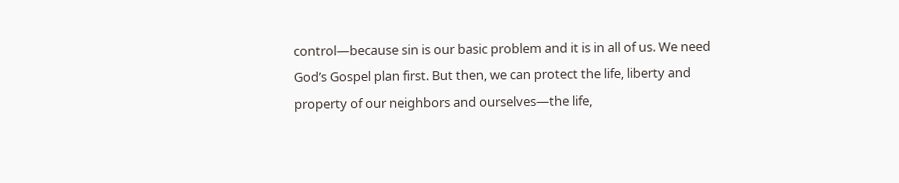control—because sin is our basic problem and it is in all of us. We need God’s Gospel plan first. But then, we can protect the life, liberty and property of our neighbors and ourselves—the life,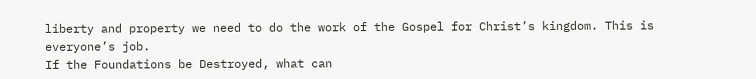liberty and property we need to do the work of the Gospel for Christ’s kingdom. This is everyone’s job.
If the Foundations be Destroyed, what can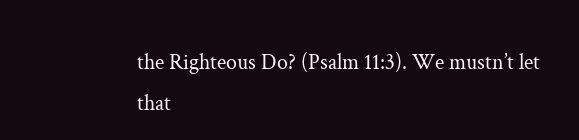the Righteous Do? (Psalm 11:3). We mustn’t let that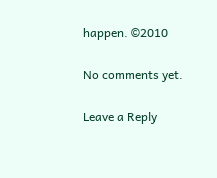happen. ©2010

No comments yet.

Leave a Reply